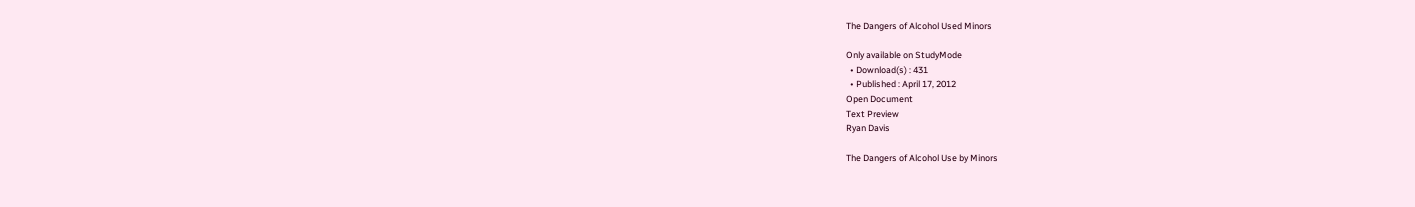The Dangers of Alcohol Used Minors

Only available on StudyMode
  • Download(s) : 431
  • Published : April 17, 2012
Open Document
Text Preview
Ryan Davis

The Dangers of Alcohol Use by Minors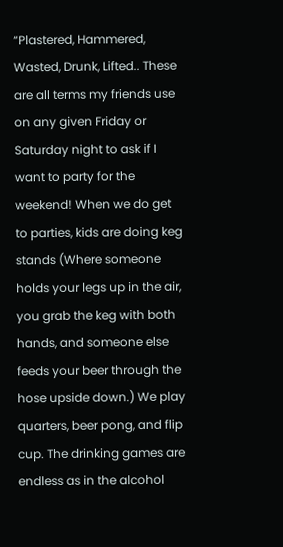“Plastered, Hammered, Wasted, Drunk, Lifted.. These are all terms my friends use on any given Friday or Saturday night to ask if I want to party for the weekend! When we do get to parties, kids are doing keg stands (Where someone holds your legs up in the air, you grab the keg with both hands, and someone else feeds your beer through the hose upside down.) We play quarters, beer pong, and flip cup. The drinking games are endless as in the alcohol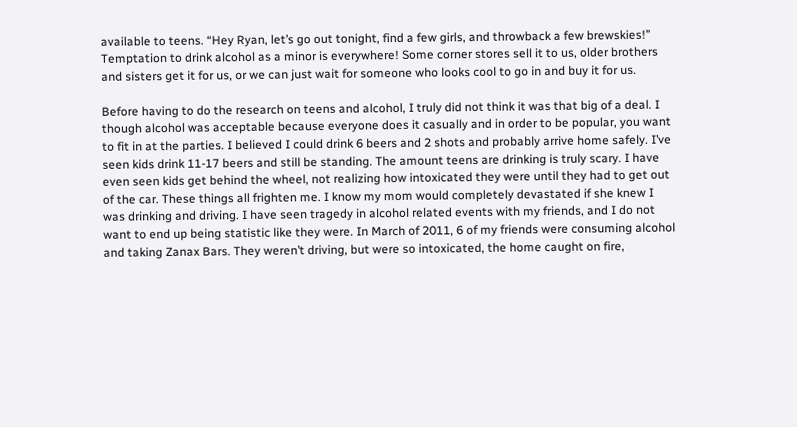available to teens. “Hey Ryan, let’s go out tonight, find a few girls, and throwback a few brewskies!” Temptation to drink alcohol as a minor is everywhere! Some corner stores sell it to us, older brothers and sisters get it for us, or we can just wait for someone who looks cool to go in and buy it for us.

Before having to do the research on teens and alcohol, I truly did not think it was that big of a deal. I though alcohol was acceptable because everyone does it casually and in order to be popular, you want to fit in at the parties. I believed I could drink 6 beers and 2 shots and probably arrive home safely. I’ve seen kids drink 11-17 beers and still be standing. The amount teens are drinking is truly scary. I have even seen kids get behind the wheel, not realizing how intoxicated they were until they had to get out of the car. These things all frighten me. I know my mom would completely devastated if she knew I was drinking and driving. I have seen tragedy in alcohol related events with my friends, and I do not want to end up being statistic like they were. In March of 2011, 6 of my friends were consuming alcohol and taking Zanax Bars. They weren’t driving, but were so intoxicated, the home caught on fire,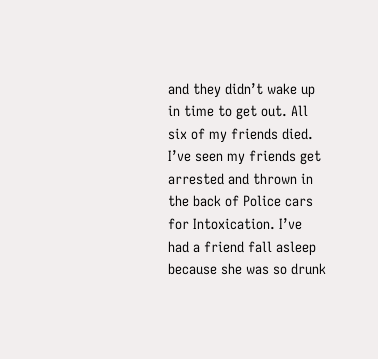and they didn’t wake up in time to get out. All six of my friends died. I’ve seen my friends get arrested and thrown in the back of Police cars for Intoxication. I’ve had a friend fall asleep because she was so drunk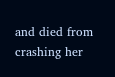and died from crashing her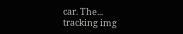car. The...
tracking img